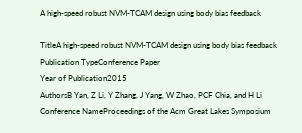A high-speed robust NVM-TCAM design using body bias feedback

TitleA high-speed robust NVM-TCAM design using body bias feedback
Publication TypeConference Paper
Year of Publication2015
AuthorsB Yan, Z Li, Y Zhang, J Yang, W Zhao, PCF Chia, and H Li
Conference NameProceedings of the Acm Great Lakes Symposium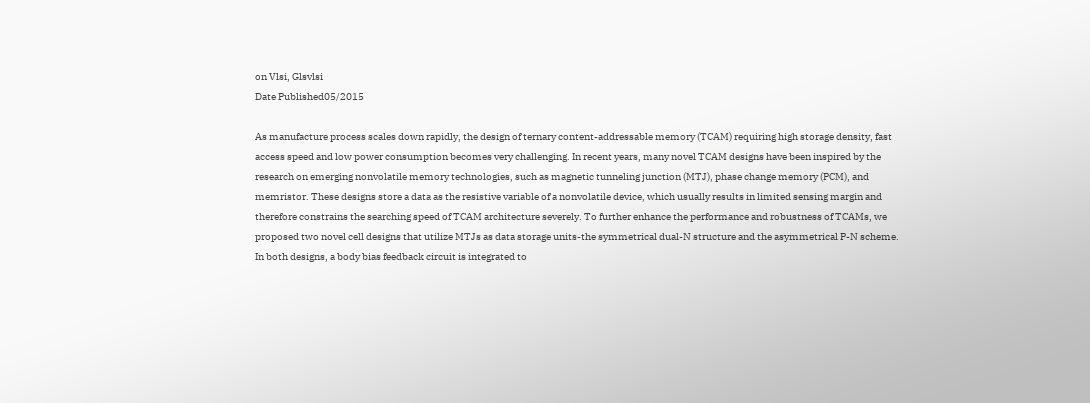on Vlsi, Glsvlsi
Date Published05/2015

As manufacture process scales down rapidly, the design of ternary content-addressable memory (TCAM) requiring high storage density, fast access speed and low power consumption becomes very challenging. In recent years, many novel TCAM designs have been inspired by the research on emerging nonvolatile memory technologies, such as magnetic tunneling junction (MTJ), phase change memory (PCM), and memristor. These designs store a data as the resistive variable of a nonvolatile device, which usually results in limited sensing margin and therefore constrains the searching speed of TCAM architecture severely. To further enhance the performance and robustness of TCAMs, we proposed two novel cell designs that utilize MTJs as data storage units-the symmetrical dual-N structure and the asymmetrical P-N scheme. In both designs, a body bias feedback circuit is integrated to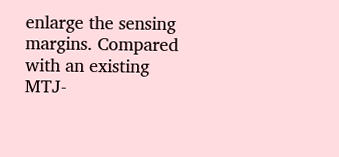enlarge the sensing margins. Compared with an existing MTJ-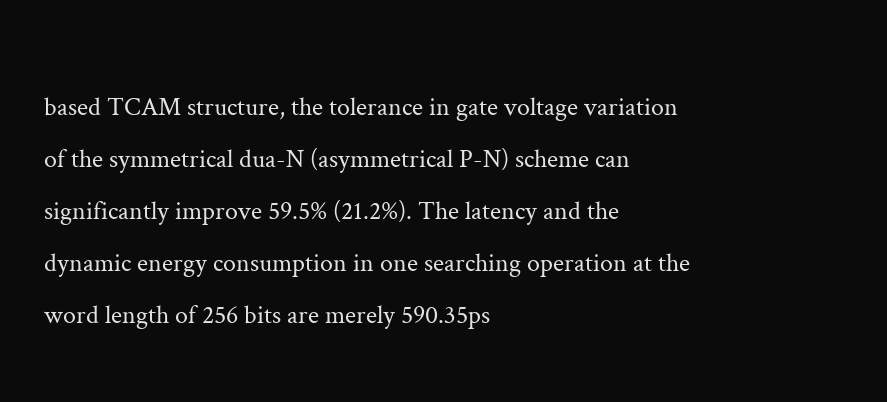based TCAM structure, the tolerance in gate voltage variation of the symmetrical dua-N (asymmetrical P-N) scheme can significantly improve 59.5% (21.2%). The latency and the dynamic energy consumption in one searching operation at the word length of 256 bits are merely 590.35ps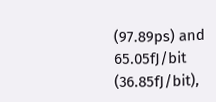(97.89ps) and 65.05fJ/bit (36.85fJ/bit),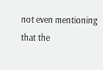not even mentioning that the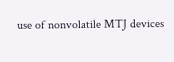use of nonvolatile MTJ devices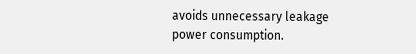avoids unnecessary leakage power consumption.